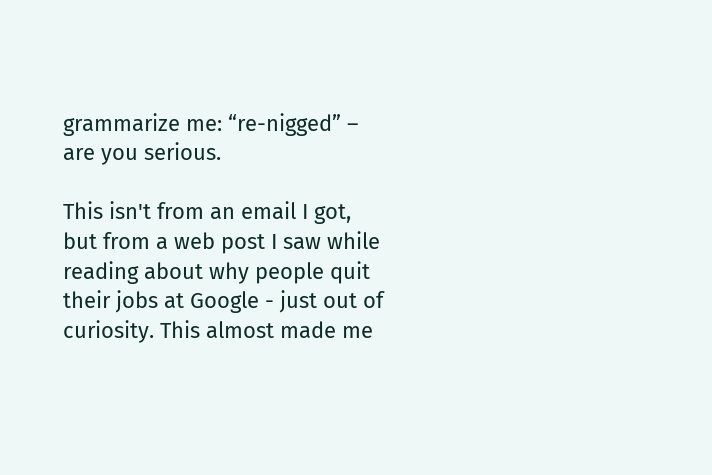grammarize me: “re-nigged” – are you serious.

This isn't from an email I got, but from a web post I saw while reading about why people quit their jobs at Google - just out of curiosity. This almost made me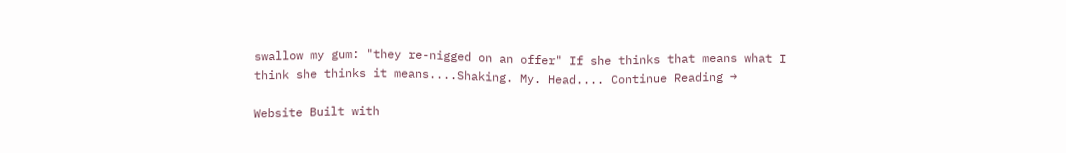swallow my gum: "they re-nigged on an offer" If she thinks that means what I think she thinks it means....Shaking. My. Head.... Continue Reading →

Website Built with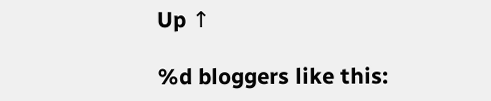Up ↑

%d bloggers like this: